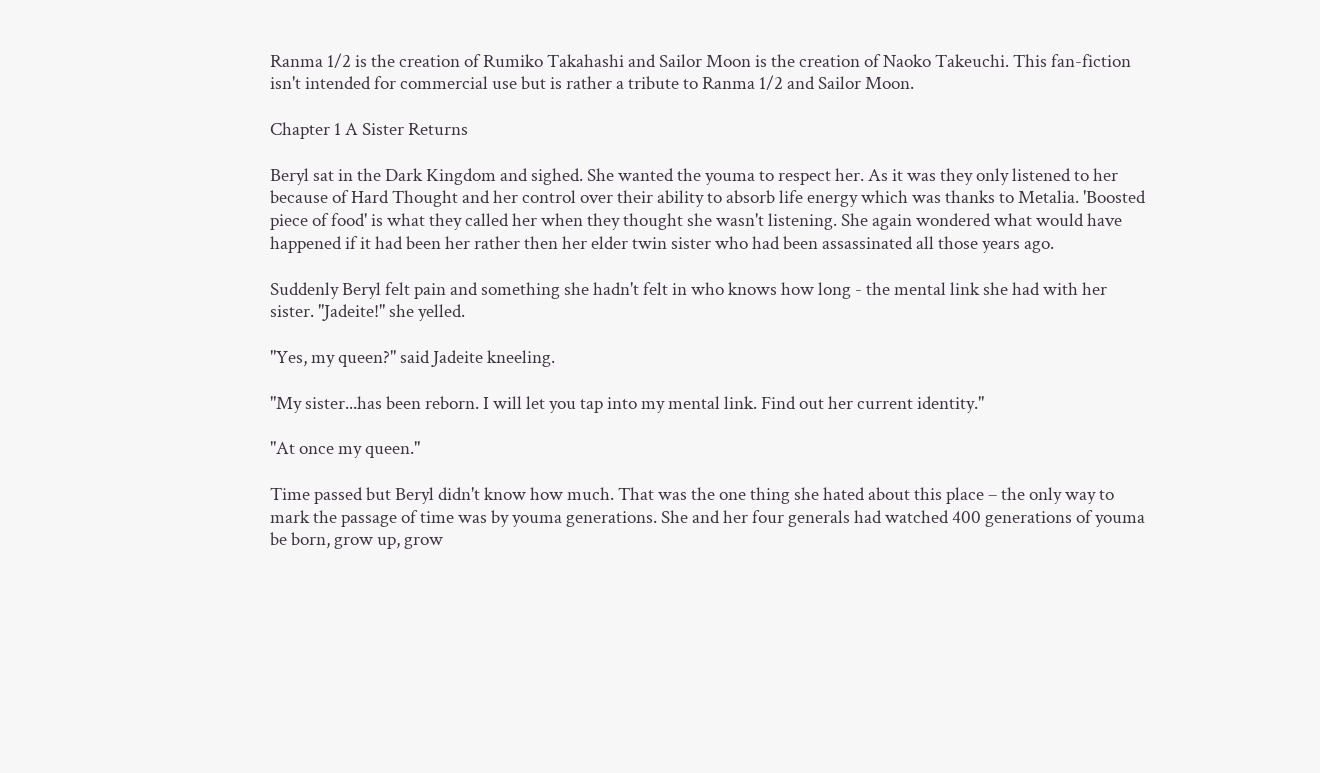Ranma 1/2 is the creation of Rumiko Takahashi and Sailor Moon is the creation of Naoko Takeuchi. This fan-fiction isn't intended for commercial use but is rather a tribute to Ranma 1/2 and Sailor Moon.

Chapter 1 A Sister Returns

Beryl sat in the Dark Kingdom and sighed. She wanted the youma to respect her. As it was they only listened to her because of Hard Thought and her control over their ability to absorb life energy which was thanks to Metalia. 'Boosted piece of food' is what they called her when they thought she wasn't listening. She again wondered what would have happened if it had been her rather then her elder twin sister who had been assassinated all those years ago.

Suddenly Beryl felt pain and something she hadn't felt in who knows how long - the mental link she had with her sister. "Jadeite!" she yelled.

"Yes, my queen?" said Jadeite kneeling.

"My sister...has been reborn. I will let you tap into my mental link. Find out her current identity."

"At once my queen."

Time passed but Beryl didn't know how much. That was the one thing she hated about this place – the only way to mark the passage of time was by youma generations. She and her four generals had watched 400 generations of youma be born, grow up, grow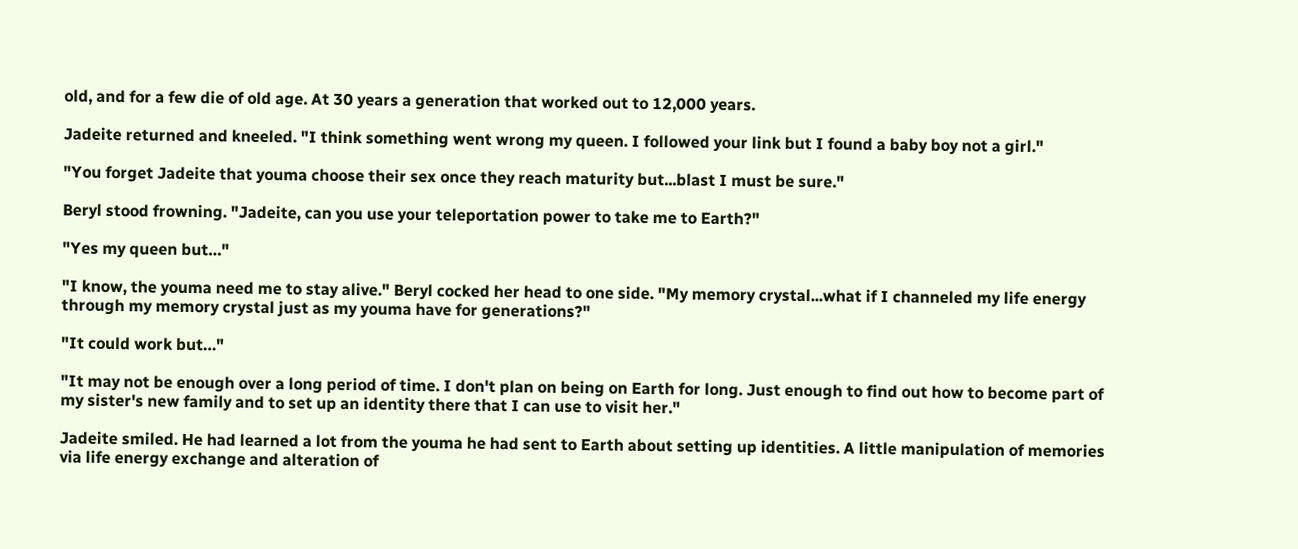old, and for a few die of old age. At 30 years a generation that worked out to 12,000 years.

Jadeite returned and kneeled. "I think something went wrong my queen. I followed your link but I found a baby boy not a girl."

"You forget Jadeite that youma choose their sex once they reach maturity but...blast I must be sure."

Beryl stood frowning. "Jadeite, can you use your teleportation power to take me to Earth?"

"Yes my queen but…"

"I know, the youma need me to stay alive." Beryl cocked her head to one side. "My memory crystal...what if I channeled my life energy through my memory crystal just as my youma have for generations?"

"It could work but…"

"It may not be enough over a long period of time. I don't plan on being on Earth for long. Just enough to find out how to become part of my sister's new family and to set up an identity there that I can use to visit her."

Jadeite smiled. He had learned a lot from the youma he had sent to Earth about setting up identities. A little manipulation of memories via life energy exchange and alteration of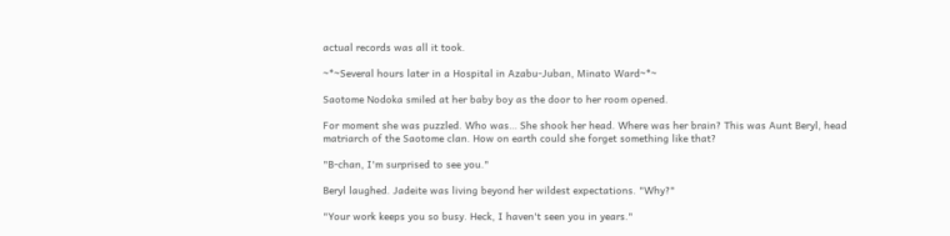actual records was all it took.

~*~Several hours later in a Hospital in Azabu-Juban, Minato Ward~*~

Saotome Nodoka smiled at her baby boy as the door to her room opened.

For moment she was puzzled. Who was… She shook her head. Where was her brain? This was Aunt Beryl, head matriarch of the Saotome clan. How on earth could she forget something like that?

"B-chan, I'm surprised to see you."

Beryl laughed. Jadeite was living beyond her wildest expectations. "Why?"

"Your work keeps you so busy. Heck, I haven't seen you in years."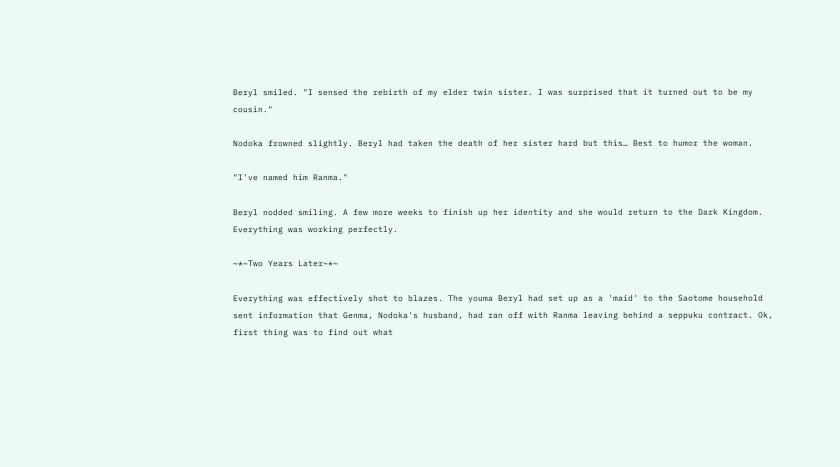Beryl smiled. "I sensed the rebirth of my elder twin sister. I was surprised that it turned out to be my cousin."

Nodoka frowned slightly. Beryl had taken the death of her sister hard but this… Best to humor the woman.

"I've named him Ranma."

Beryl nodded smiling. A few more weeks to finish up her identity and she would return to the Dark Kingdom. Everything was working perfectly.

~*~Two Years Later~*~

Everything was effectively shot to blazes. The youma Beryl had set up as a 'maid' to the Saotome household sent information that Genma, Nodoka's husband, had ran off with Ranma leaving behind a seppuku contract. Ok, first thing was to find out what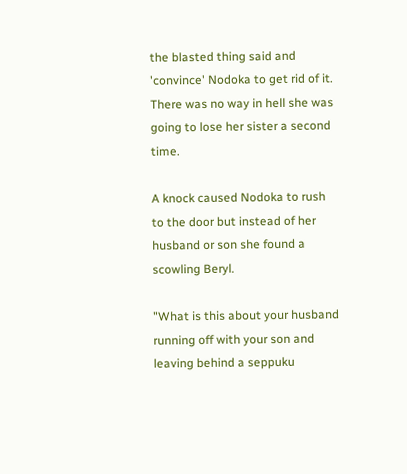the blasted thing said and 'convince' Nodoka to get rid of it. There was no way in hell she was going to lose her sister a second time.

A knock caused Nodoka to rush to the door but instead of her husband or son she found a scowling Beryl.

"What is this about your husband running off with your son and leaving behind a seppuku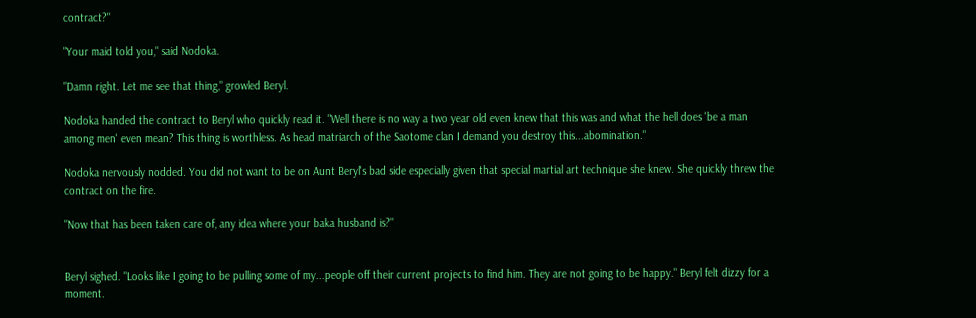contract?"

"Your maid told you," said Nodoka.

"Damn right. Let me see that thing," growled Beryl.

Nodoka handed the contract to Beryl who quickly read it. "Well there is no way a two year old even knew that this was and what the hell does 'be a man among men' even mean? This thing is worthless. As head matriarch of the Saotome clan I demand you destroy this...abomination."

Nodoka nervously nodded. You did not want to be on Aunt Beryl's bad side especially given that special martial art technique she knew. She quickly threw the contract on the fire.

"Now that has been taken care of, any idea where your baka husband is?"


Beryl sighed. "Looks like I going to be pulling some of my...people off their current projects to find him. They are not going to be happy." Beryl felt dizzy for a moment.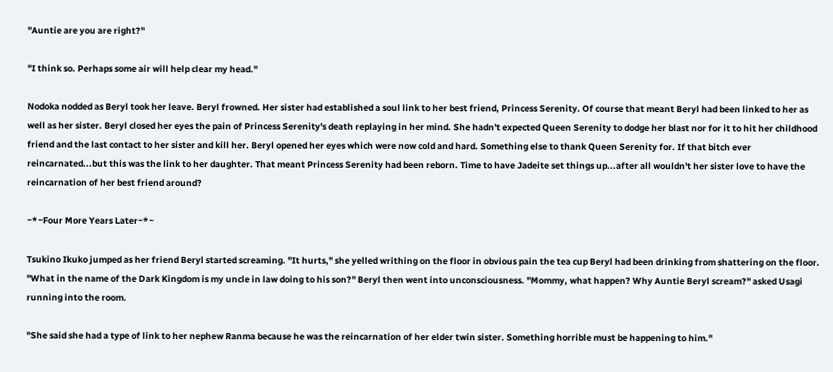"Auntie are you are right?"

"I think so. Perhaps some air will help clear my head."

Nodoka nodded as Beryl took her leave. Beryl frowned. Her sister had established a soul link to her best friend, Princess Serenity. Of course that meant Beryl had been linked to her as well as her sister. Beryl closed her eyes the pain of Princess Serenity's death replaying in her mind. She hadn't expected Queen Serenity to dodge her blast nor for it to hit her childhood friend and the last contact to her sister and kill her. Beryl opened her eyes which were now cold and hard. Something else to thank Queen Serenity for. If that bitch ever reincarnated...but this was the link to her daughter. That meant Princess Serenity had been reborn. Time to have Jadeite set things up...after all wouldn't her sister love to have the reincarnation of her best friend around?

~*~Four More Years Later~*~

Tsukino Ikuko jumped as her friend Beryl started screaming. "It hurts," she yelled writhing on the floor in obvious pain the tea cup Beryl had been drinking from shattering on the floor. "What in the name of the Dark Kingdom is my uncle in law doing to his son?" Beryl then went into unconsciousness. "Mommy, what happen? Why Auntie Beryl scream?" asked Usagi running into the room.

"She said she had a type of link to her nephew Ranma because he was the reincarnation of her elder twin sister. Something horrible must be happening to him."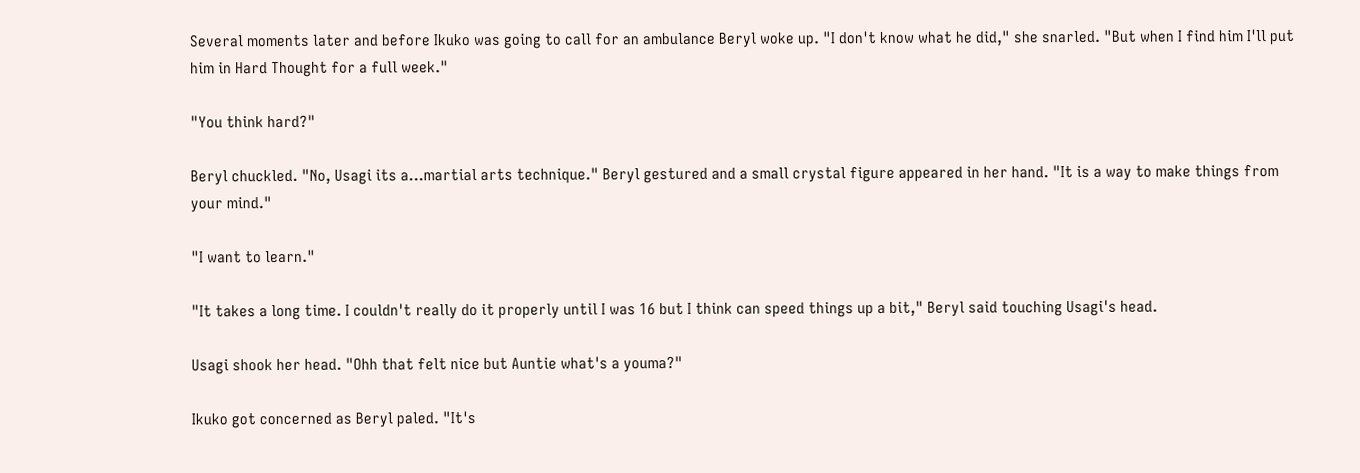Several moments later and before Ikuko was going to call for an ambulance Beryl woke up. "I don't know what he did," she snarled. "But when I find him I'll put him in Hard Thought for a full week."

"You think hard?"

Beryl chuckled. "No, Usagi its a...martial arts technique." Beryl gestured and a small crystal figure appeared in her hand. "It is a way to make things from your mind."

"I want to learn."

"It takes a long time. I couldn't really do it properly until I was 16 but I think can speed things up a bit," Beryl said touching Usagi's head.

Usagi shook her head. "Ohh that felt nice but Auntie what's a youma?"

Ikuko got concerned as Beryl paled. "It's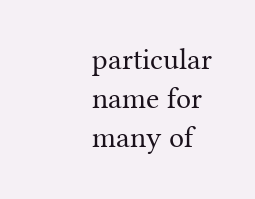particular name for many of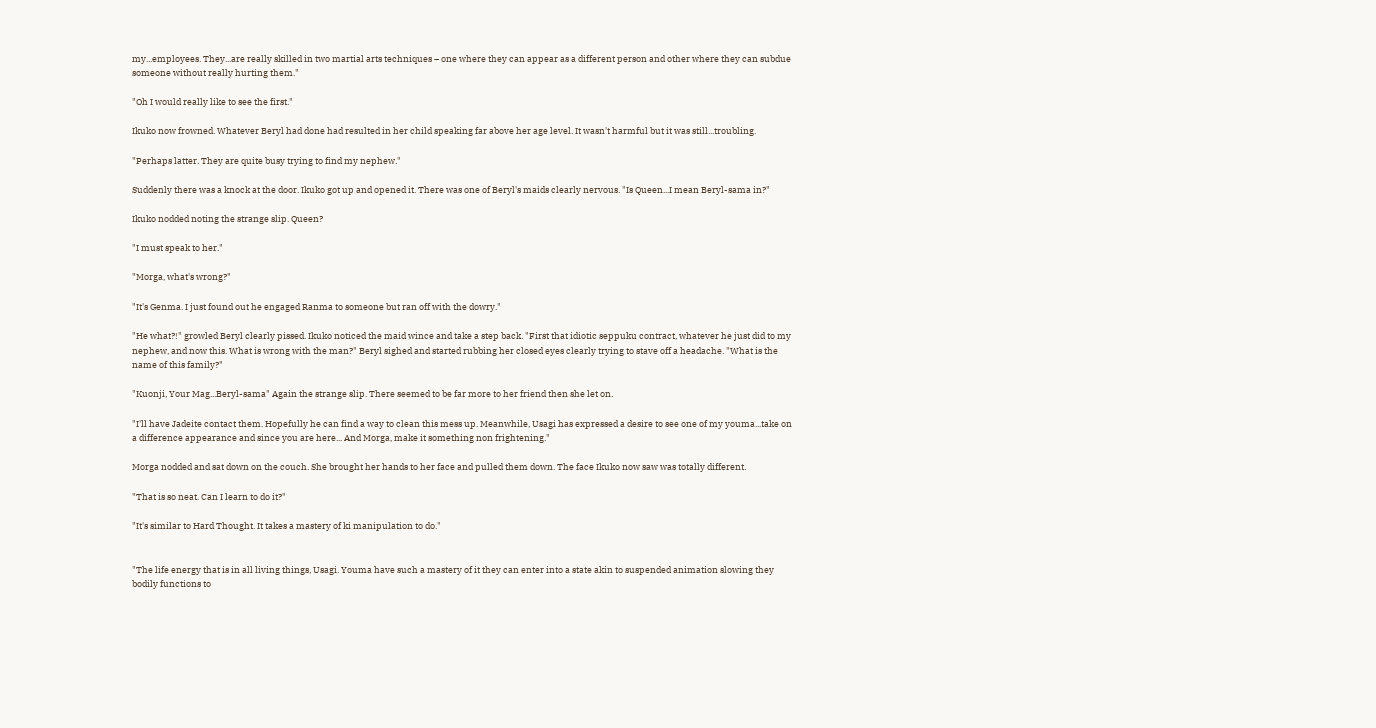my...employees. They...are really skilled in two martial arts techniques – one where they can appear as a different person and other where they can subdue someone without really hurting them."

"Oh I would really like to see the first."

Ikuko now frowned. Whatever Beryl had done had resulted in her child speaking far above her age level. It wasn't harmful but it was still...troubling.

"Perhaps latter. They are quite busy trying to find my nephew."

Suddenly there was a knock at the door. Ikuko got up and opened it. There was one of Beryl's maids clearly nervous. "Is Queen...I mean Beryl-sama in?"

Ikuko nodded noting the strange slip. Queen?

"I must speak to her."

"Morga, what's wrong?"

"It's Genma. I just found out he engaged Ranma to someone but ran off with the dowry."

"He what?!" growled Beryl clearly pissed. Ikuko noticed the maid wince and take a step back. "First that idiotic seppuku contract, whatever he just did to my nephew, and now this. What is wrong with the man?" Beryl sighed and started rubbing her closed eyes clearly trying to stave off a headache. "What is the name of this family?"

"Kuonji, Your Mag...Beryl-sama" Again the strange slip. There seemed to be far more to her friend then she let on.

"I'll have Jadeite contact them. Hopefully he can find a way to clean this mess up. Meanwhile, Usagi has expressed a desire to see one of my youma...take on a difference appearance and since you are here... And Morga, make it something non frightening."

Morga nodded and sat down on the couch. She brought her hands to her face and pulled them down. The face Ikuko now saw was totally different.

"That is so neat. Can I learn to do it?"

"It's similar to Hard Thought. It takes a mastery of ki manipulation to do."


"The life energy that is in all living things, Usagi. Youma have such a mastery of it they can enter into a state akin to suspended animation slowing they bodily functions to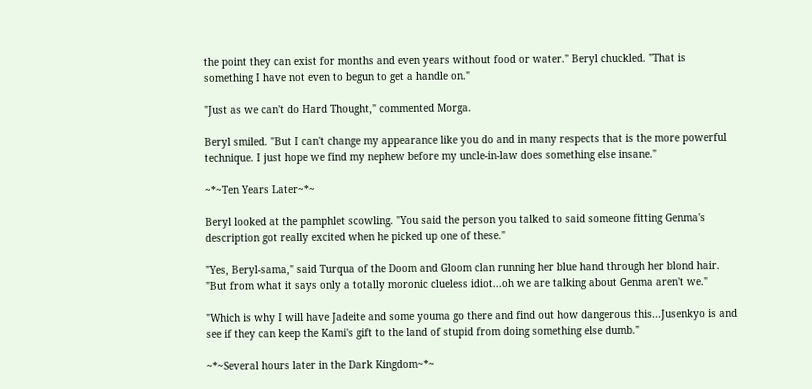the point they can exist for months and even years without food or water." Beryl chuckled. "That is something I have not even to begun to get a handle on."

"Just as we can't do Hard Thought," commented Morga.

Beryl smiled. "But I can't change my appearance like you do and in many respects that is the more powerful technique. I just hope we find my nephew before my uncle-in-law does something else insane."

~*~Ten Years Later~*~

Beryl looked at the pamphlet scowling. "You said the person you talked to said someone fitting Genma's description got really excited when he picked up one of these."

"Yes, Beryl-sama," said Turqua of the Doom and Gloom clan running her blue hand through her blond hair. "But from what it says only a totally moronic clueless idiot...oh we are talking about Genma aren't we."

"Which is why I will have Jadeite and some youma go there and find out how dangerous this...Jusenkyo is and see if they can keep the Kami's gift to the land of stupid from doing something else dumb."

~*~Several hours later in the Dark Kingdom~*~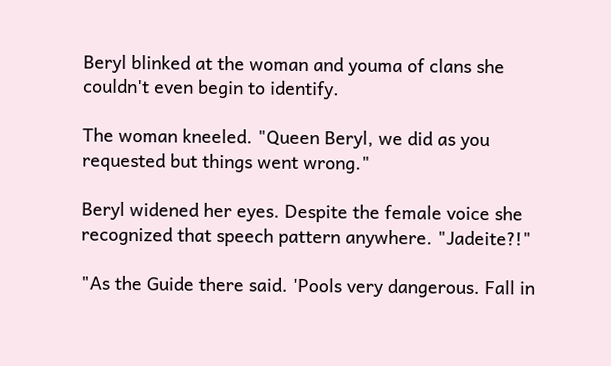Beryl blinked at the woman and youma of clans she couldn't even begin to identify.

The woman kneeled. "Queen Beryl, we did as you requested but things went wrong."

Beryl widened her eyes. Despite the female voice she recognized that speech pattern anywhere. "Jadeite?!"

"As the Guide there said. 'Pools very dangerous. Fall in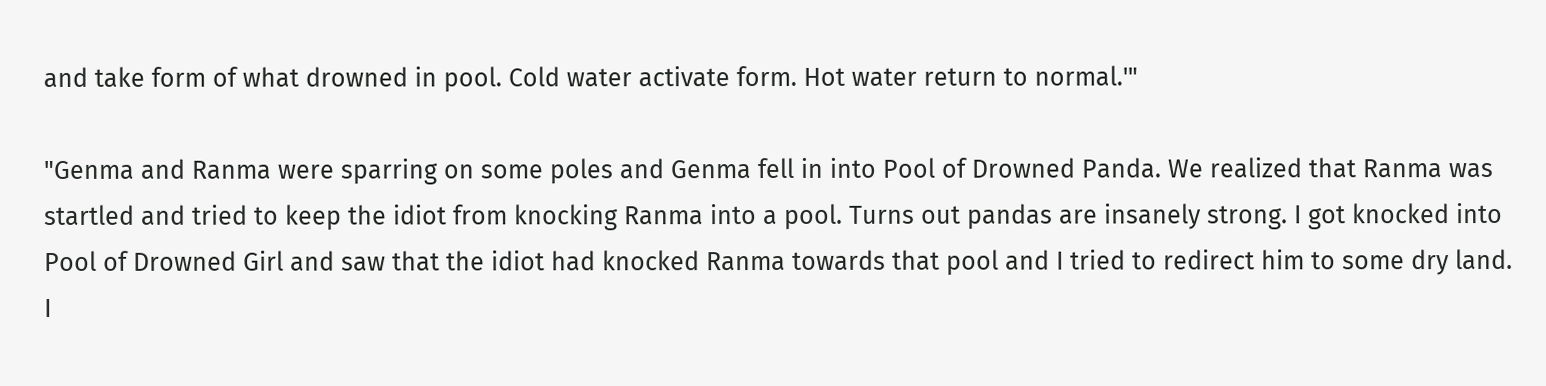and take form of what drowned in pool. Cold water activate form. Hot water return to normal.'"

"Genma and Ranma were sparring on some poles and Genma fell in into Pool of Drowned Panda. We realized that Ranma was startled and tried to keep the idiot from knocking Ranma into a pool. Turns out pandas are insanely strong. I got knocked into Pool of Drowned Girl and saw that the idiot had knocked Ranma towards that pool and I tried to redirect him to some dry land. I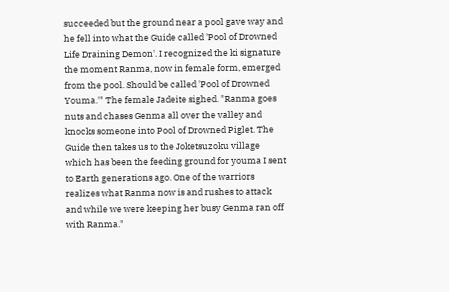succeeded but the ground near a pool gave way and he fell into what the Guide called 'Pool of Drowned Life Draining Demon'. I recognized the ki signature the moment Ranma, now in female form, emerged from the pool. Should be called 'Pool of Drowned Youma.'" The female Jadeite sighed. "Ranma goes nuts and chases Genma all over the valley and knocks someone into Pool of Drowned Piglet. The Guide then takes us to the Joketsuzoku village which has been the feeding ground for youma I sent to Earth generations ago. One of the warriors realizes what Ranma now is and rushes to attack and while we were keeping her busy Genma ran off with Ranma."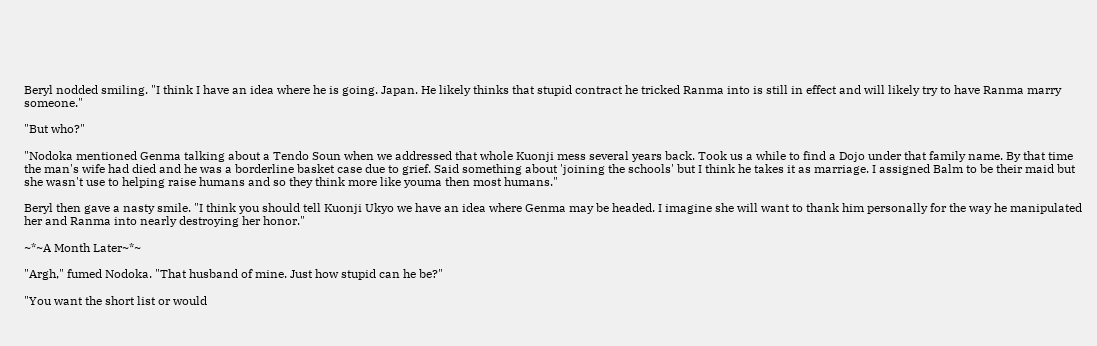Beryl nodded smiling. "I think I have an idea where he is going. Japan. He likely thinks that stupid contract he tricked Ranma into is still in effect and will likely try to have Ranma marry someone."

"But who?"

"Nodoka mentioned Genma talking about a Tendo Soun when we addressed that whole Kuonji mess several years back. Took us a while to find a Dojo under that family name. By that time the man's wife had died and he was a borderline basket case due to grief. Said something about 'joining the schools' but I think he takes it as marriage. I assigned Balm to be their maid but she wasn't use to helping raise humans and so they think more like youma then most humans."

Beryl then gave a nasty smile. "I think you should tell Kuonji Ukyo we have an idea where Genma may be headed. I imagine she will want to thank him personally for the way he manipulated her and Ranma into nearly destroying her honor."

~*~A Month Later~*~

"Argh," fumed Nodoka. "That husband of mine. Just how stupid can he be?"

"You want the short list or would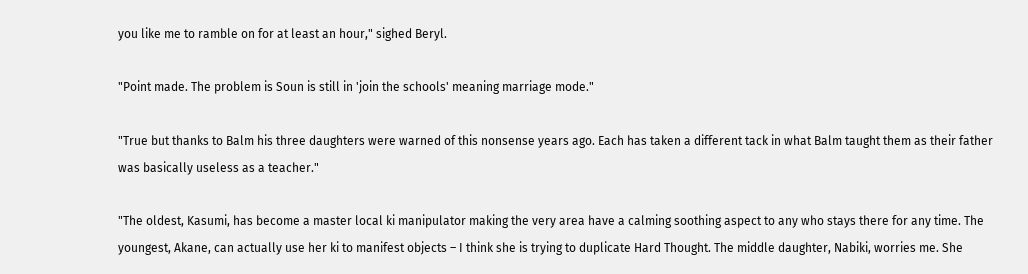you like me to ramble on for at least an hour," sighed Beryl.

"Point made. The problem is Soun is still in 'join the schools' meaning marriage mode."

"True but thanks to Balm his three daughters were warned of this nonsense years ago. Each has taken a different tack in what Balm taught them as their father was basically useless as a teacher."

"The oldest, Kasumi, has become a master local ki manipulator making the very area have a calming soothing aspect to any who stays there for any time. The youngest, Akane, can actually use her ki to manifest objects – I think she is trying to duplicate Hard Thought. The middle daughter, Nabiki, worries me. She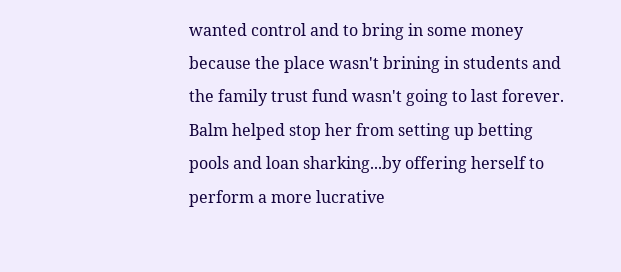wanted control and to bring in some money because the place wasn't brining in students and the family trust fund wasn't going to last forever. Balm helped stop her from setting up betting pools and loan sharking...by offering herself to perform a more lucrative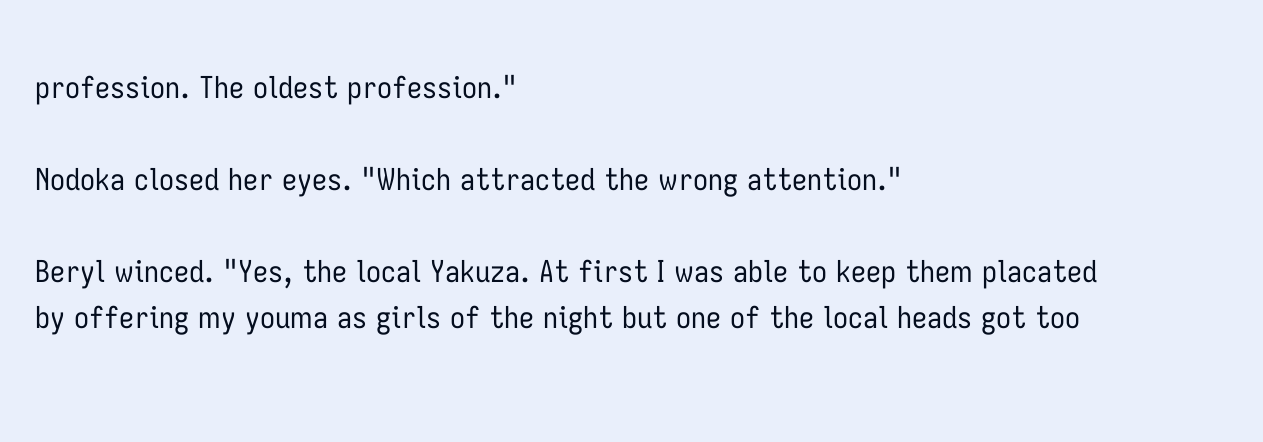profession. The oldest profession."

Nodoka closed her eyes. "Which attracted the wrong attention."

Beryl winced. "Yes, the local Yakuza. At first I was able to keep them placated by offering my youma as girls of the night but one of the local heads got too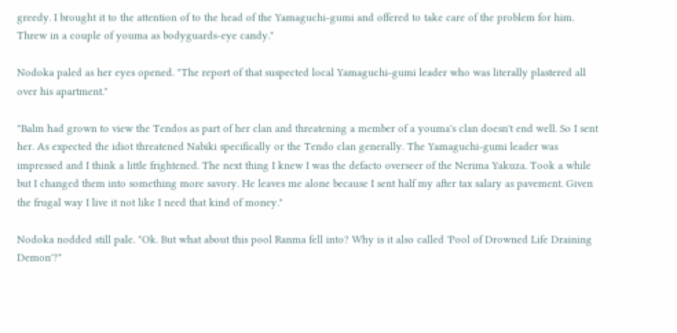greedy. I brought it to the attention of to the head of the Yamaguchi-gumi and offered to take care of the problem for him. Threw in a couple of youma as bodyguards-eye candy."

Nodoka paled as her eyes opened. "The report of that suspected local Yamaguchi-gumi leader who was literally plastered all over his apartment."

"Balm had grown to view the Tendos as part of her clan and threatening a member of a youma's clan doesn't end well. So I sent her. As expected the idiot threatened Nabiki specifically or the Tendo clan generally. The Yamaguchi-gumi leader was impressed and I think a little frightened. The next thing I knew I was the defacto overseer of the Nerima Yakuza. Took a while but I changed them into something more savory. He leaves me alone because I sent half my after tax salary as pavement. Given the frugal way I live it not like I need that kind of money."

Nodoka nodded still pale. "Ok. But what about this pool Ranma fell into? Why is it also called 'Pool of Drowned Life Draining Demon'?"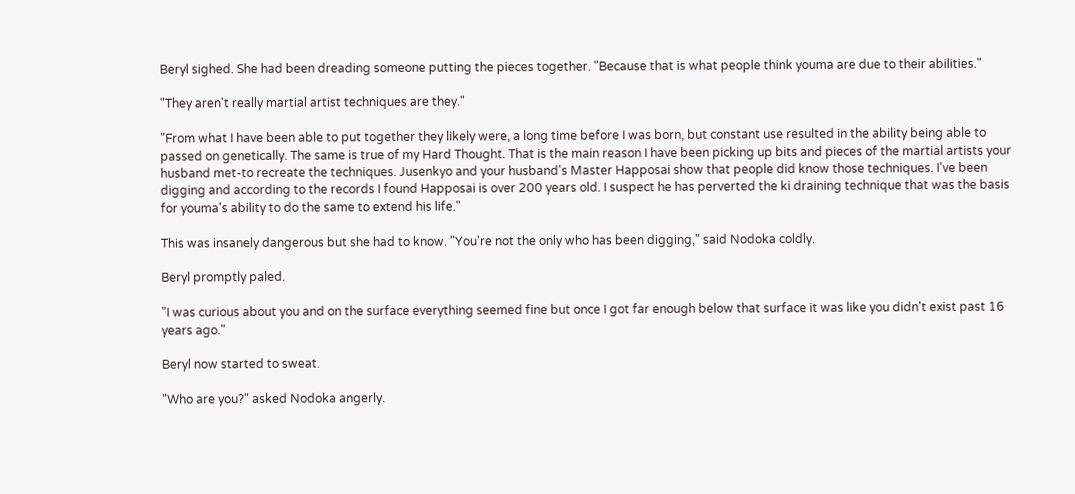Beryl sighed. She had been dreading someone putting the pieces together. "Because that is what people think youma are due to their abilities."

"They aren't really martial artist techniques are they."

"From what I have been able to put together they likely were, a long time before I was born, but constant use resulted in the ability being able to passed on genetically. The same is true of my Hard Thought. That is the main reason I have been picking up bits and pieces of the martial artists your husband met-to recreate the techniques. Jusenkyo and your husband's Master Happosai show that people did know those techniques. I've been digging and according to the records I found Happosai is over 200 years old. I suspect he has perverted the ki draining technique that was the basis for youma's ability to do the same to extend his life."

This was insanely dangerous but she had to know. "You're not the only who has been digging," said Nodoka coldly.

Beryl promptly paled.

"I was curious about you and on the surface everything seemed fine but once I got far enough below that surface it was like you didn't exist past 16 years ago."

Beryl now started to sweat.

"Who are you?" asked Nodoka angerly.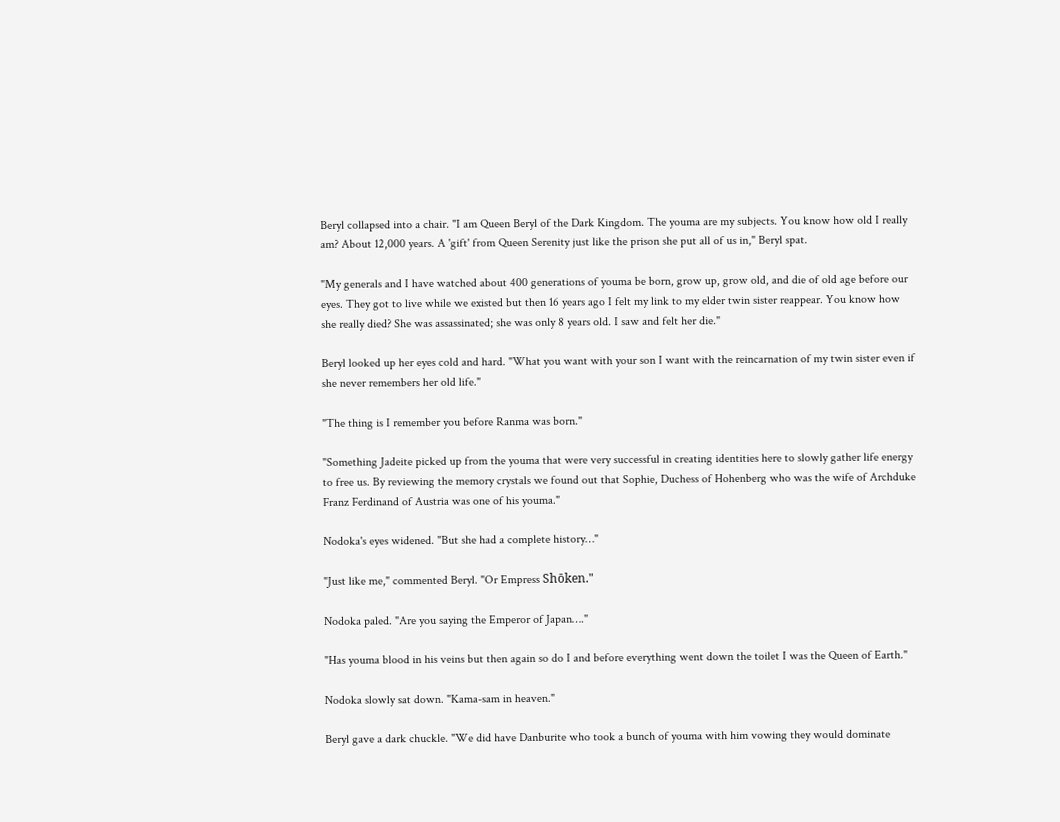Beryl collapsed into a chair. "I am Queen Beryl of the Dark Kingdom. The youma are my subjects. You know how old I really am? About 12,000 years. A 'gift' from Queen Serenity just like the prison she put all of us in," Beryl spat.

"My generals and I have watched about 400 generations of youma be born, grow up, grow old, and die of old age before our eyes. They got to live while we existed but then 16 years ago I felt my link to my elder twin sister reappear. You know how she really died? She was assassinated; she was only 8 years old. I saw and felt her die."

Beryl looked up her eyes cold and hard. "What you want with your son I want with the reincarnation of my twin sister even if she never remembers her old life."

"The thing is I remember you before Ranma was born."

"Something Jadeite picked up from the youma that were very successful in creating identities here to slowly gather life energy to free us. By reviewing the memory crystals we found out that Sophie, Duchess of Hohenberg who was the wife of Archduke Franz Ferdinand of Austria was one of his youma."

Nodoka's eyes widened. "But she had a complete history…"

"Just like me," commented Beryl. "Or Empress Shōken."

Nodoka paled. "Are you saying the Emperor of Japan…."

"Has youma blood in his veins but then again so do I and before everything went down the toilet I was the Queen of Earth."

Nodoka slowly sat down. "Kama-sam in heaven."

Beryl gave a dark chuckle. "We did have Danburite who took a bunch of youma with him vowing they would dominate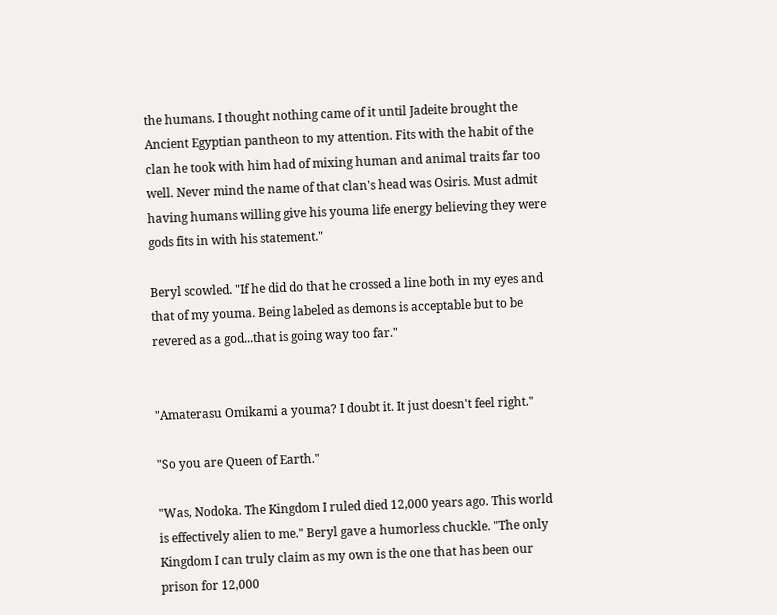the humans. I thought nothing came of it until Jadeite brought the Ancient Egyptian pantheon to my attention. Fits with the habit of the clan he took with him had of mixing human and animal traits far too well. Never mind the name of that clan's head was Osiris. Must admit having humans willing give his youma life energy believing they were gods fits in with his statement."

Beryl scowled. "If he did do that he crossed a line both in my eyes and that of my youma. Being labeled as demons is acceptable but to be revered as a god...that is going way too far."


"Amaterasu Omikami a youma? I doubt it. It just doesn't feel right."

"So you are Queen of Earth."

"Was, Nodoka. The Kingdom I ruled died 12,000 years ago. This world is effectively alien to me." Beryl gave a humorless chuckle. "The only Kingdom I can truly claim as my own is the one that has been our prison for 12,000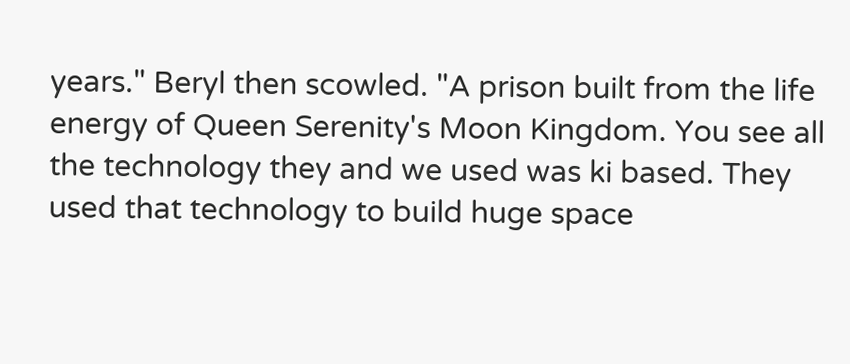years." Beryl then scowled. "A prison built from the life energy of Queen Serenity's Moon Kingdom. You see all the technology they and we used was ki based. They used that technology to build huge space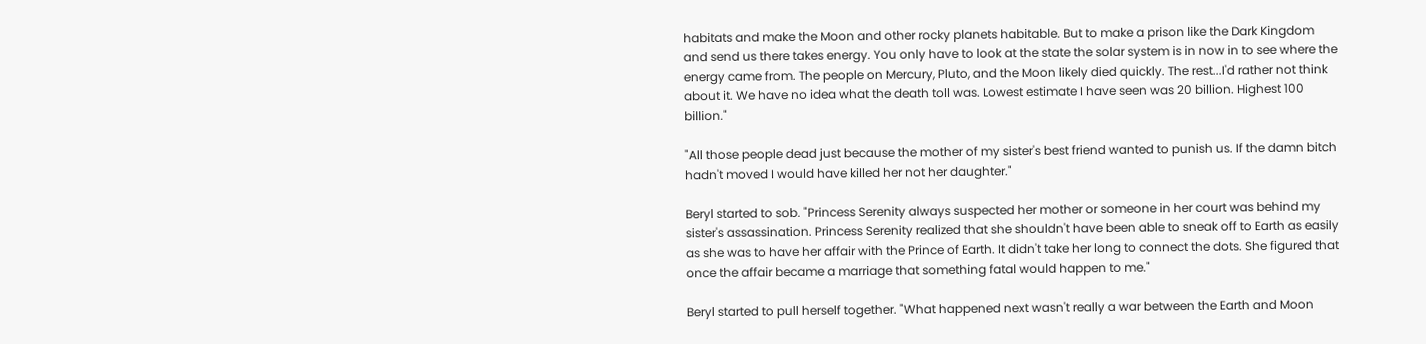habitats and make the Moon and other rocky planets habitable. But to make a prison like the Dark Kingdom and send us there takes energy. You only have to look at the state the solar system is in now in to see where the energy came from. The people on Mercury, Pluto, and the Moon likely died quickly. The rest...I'd rather not think about it. We have no idea what the death toll was. Lowest estimate I have seen was 20 billion. Highest 100 billion."

"All those people dead just because the mother of my sister's best friend wanted to punish us. If the damn bitch hadn't moved I would have killed her not her daughter."

Beryl started to sob. "Princess Serenity always suspected her mother or someone in her court was behind my sister's assassination. Princess Serenity realized that she shouldn't have been able to sneak off to Earth as easily as she was to have her affair with the Prince of Earth. It didn't take her long to connect the dots. She figured that once the affair became a marriage that something fatal would happen to me."

Beryl started to pull herself together. "What happened next wasn't really a war between the Earth and Moon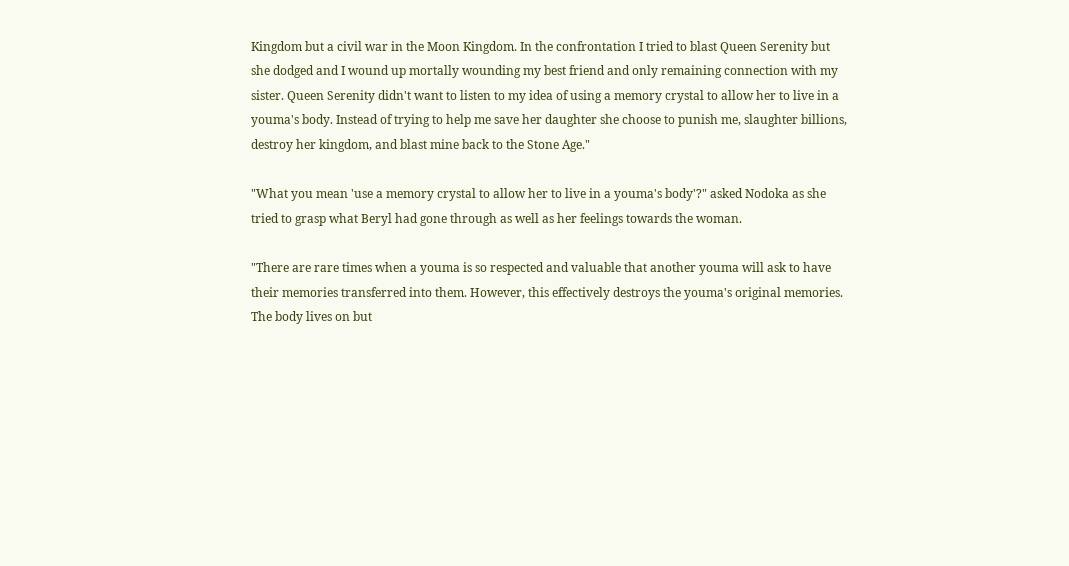Kingdom but a civil war in the Moon Kingdom. In the confrontation I tried to blast Queen Serenity but she dodged and I wound up mortally wounding my best friend and only remaining connection with my sister. Queen Serenity didn't want to listen to my idea of using a memory crystal to allow her to live in a youma's body. Instead of trying to help me save her daughter she choose to punish me, slaughter billions, destroy her kingdom, and blast mine back to the Stone Age."

"What you mean 'use a memory crystal to allow her to live in a youma's body'?" asked Nodoka as she tried to grasp what Beryl had gone through as well as her feelings towards the woman.

"There are rare times when a youma is so respected and valuable that another youma will ask to have their memories transferred into them. However, this effectively destroys the youma's original memories. The body lives on but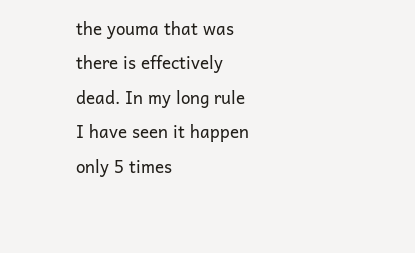the youma that was there is effectively dead. In my long rule I have seen it happen only 5 times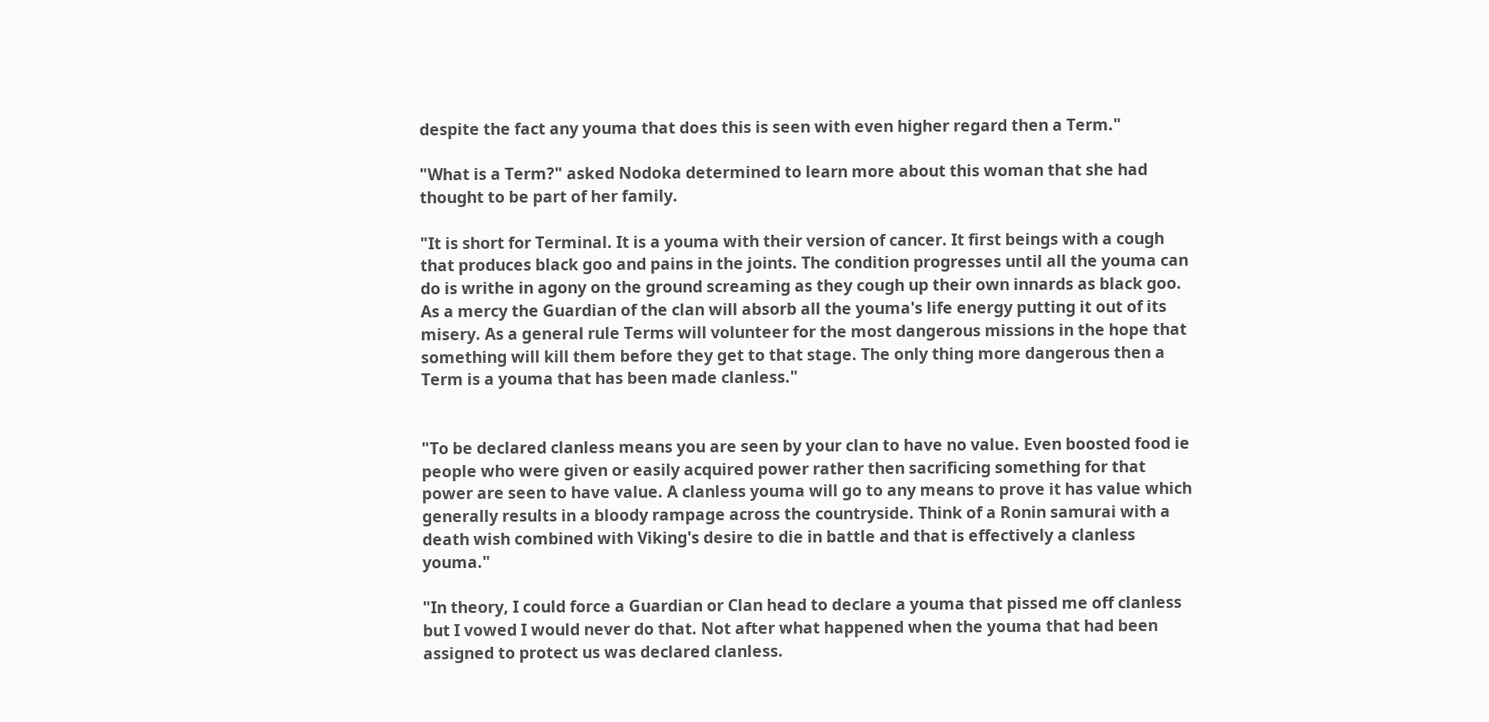despite the fact any youma that does this is seen with even higher regard then a Term."

"What is a Term?" asked Nodoka determined to learn more about this woman that she had thought to be part of her family.

"It is short for Terminal. It is a youma with their version of cancer. It first beings with a cough that produces black goo and pains in the joints. The condition progresses until all the youma can do is writhe in agony on the ground screaming as they cough up their own innards as black goo. As a mercy the Guardian of the clan will absorb all the youma's life energy putting it out of its misery. As a general rule Terms will volunteer for the most dangerous missions in the hope that something will kill them before they get to that stage. The only thing more dangerous then a Term is a youma that has been made clanless."


"To be declared clanless means you are seen by your clan to have no value. Even boosted food ie people who were given or easily acquired power rather then sacrificing something for that power are seen to have value. A clanless youma will go to any means to prove it has value which generally results in a bloody rampage across the countryside. Think of a Ronin samurai with a death wish combined with Viking's desire to die in battle and that is effectively a clanless youma."

"In theory, I could force a Guardian or Clan head to declare a youma that pissed me off clanless but I vowed I would never do that. Not after what happened when the youma that had been assigned to protect us was declared clanless.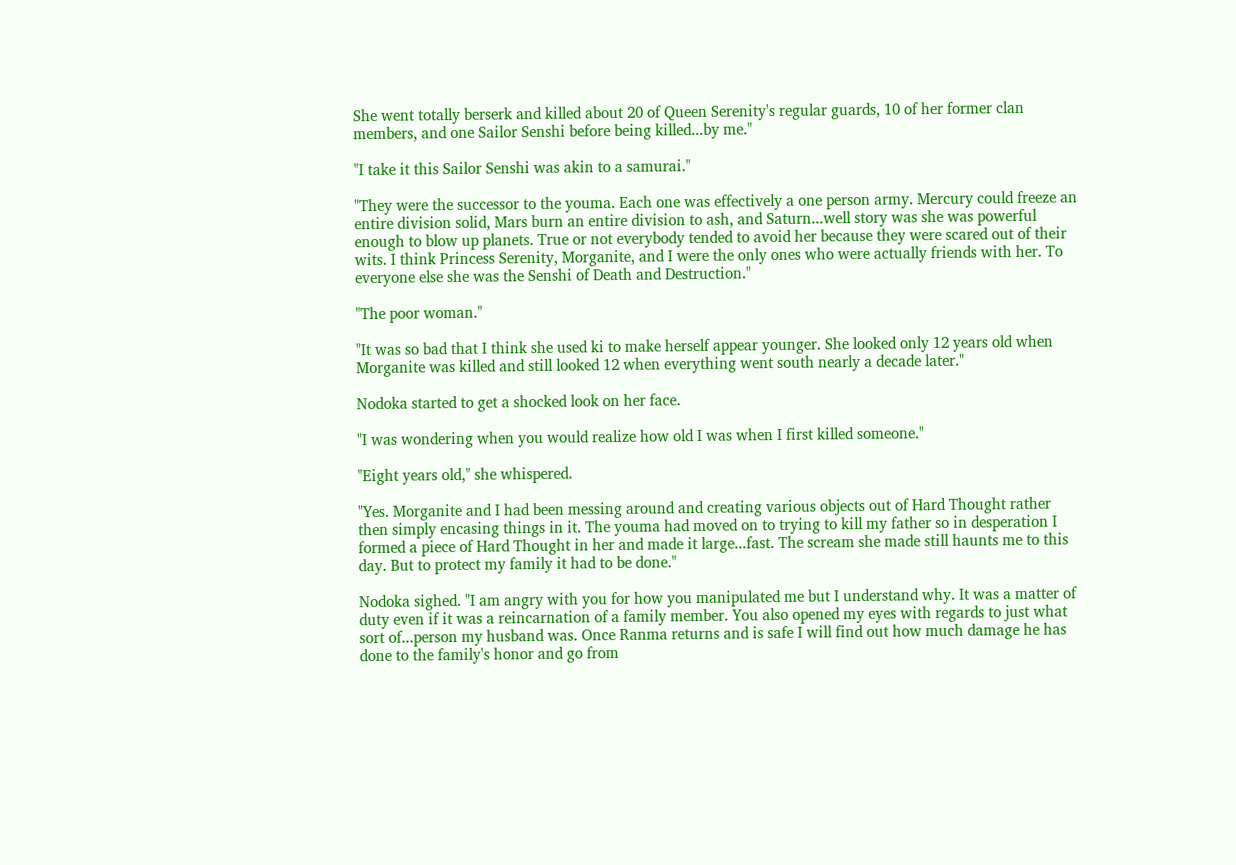She went totally berserk and killed about 20 of Queen Serenity's regular guards, 10 of her former clan members, and one Sailor Senshi before being killed...by me."

"I take it this Sailor Senshi was akin to a samurai."

"They were the successor to the youma. Each one was effectively a one person army. Mercury could freeze an entire division solid, Mars burn an entire division to ash, and Saturn...well story was she was powerful enough to blow up planets. True or not everybody tended to avoid her because they were scared out of their wits. I think Princess Serenity, Morganite, and I were the only ones who were actually friends with her. To everyone else she was the Senshi of Death and Destruction."

"The poor woman."

"It was so bad that I think she used ki to make herself appear younger. She looked only 12 years old when Morganite was killed and still looked 12 when everything went south nearly a decade later."

Nodoka started to get a shocked look on her face.

"I was wondering when you would realize how old I was when I first killed someone."

"Eight years old," she whispered.

"Yes. Morganite and I had been messing around and creating various objects out of Hard Thought rather then simply encasing things in it. The youma had moved on to trying to kill my father so in desperation I formed a piece of Hard Thought in her and made it large...fast. The scream she made still haunts me to this day. But to protect my family it had to be done."

Nodoka sighed. "I am angry with you for how you manipulated me but I understand why. It was a matter of duty even if it was a reincarnation of a family member. You also opened my eyes with regards to just what sort of...person my husband was. Once Ranma returns and is safe I will find out how much damage he has done to the family's honor and go from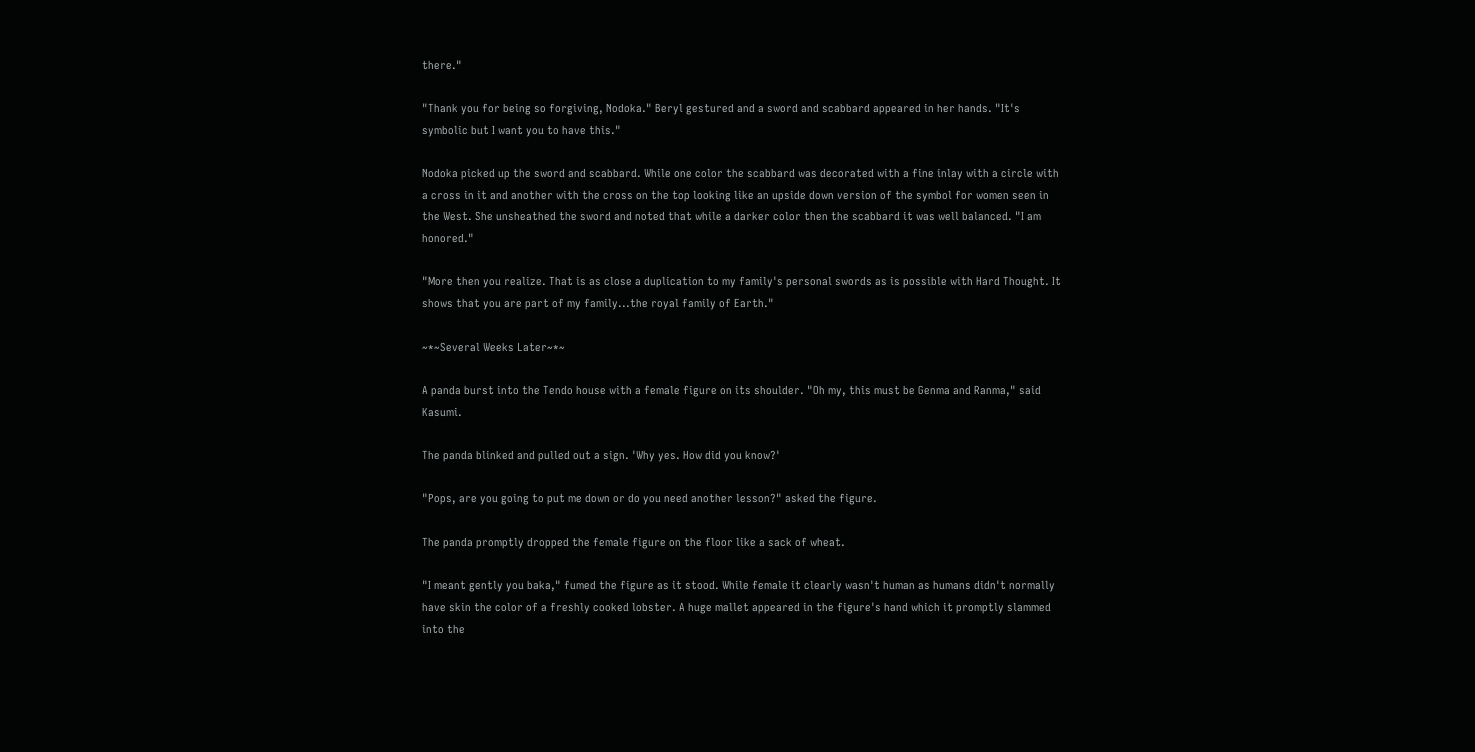there."

"Thank you for being so forgiving, Nodoka." Beryl gestured and a sword and scabbard appeared in her hands. "It's symbolic but I want you to have this."

Nodoka picked up the sword and scabbard. While one color the scabbard was decorated with a fine inlay with a circle with a cross in it and another with the cross on the top looking like an upside down version of the symbol for women seen in the West. She unsheathed the sword and noted that while a darker color then the scabbard it was well balanced. "I am honored."

"More then you realize. That is as close a duplication to my family's personal swords as is possible with Hard Thought. It shows that you are part of my family...the royal family of Earth."

~*~Several Weeks Later~*~

A panda burst into the Tendo house with a female figure on its shoulder. "Oh my, this must be Genma and Ranma," said Kasumi.

The panda blinked and pulled out a sign. 'Why yes. How did you know?'

"Pops, are you going to put me down or do you need another lesson?" asked the figure.

The panda promptly dropped the female figure on the floor like a sack of wheat.

"I meant gently you baka," fumed the figure as it stood. While female it clearly wasn't human as humans didn't normally have skin the color of a freshly cooked lobster. A huge mallet appeared in the figure's hand which it promptly slammed into the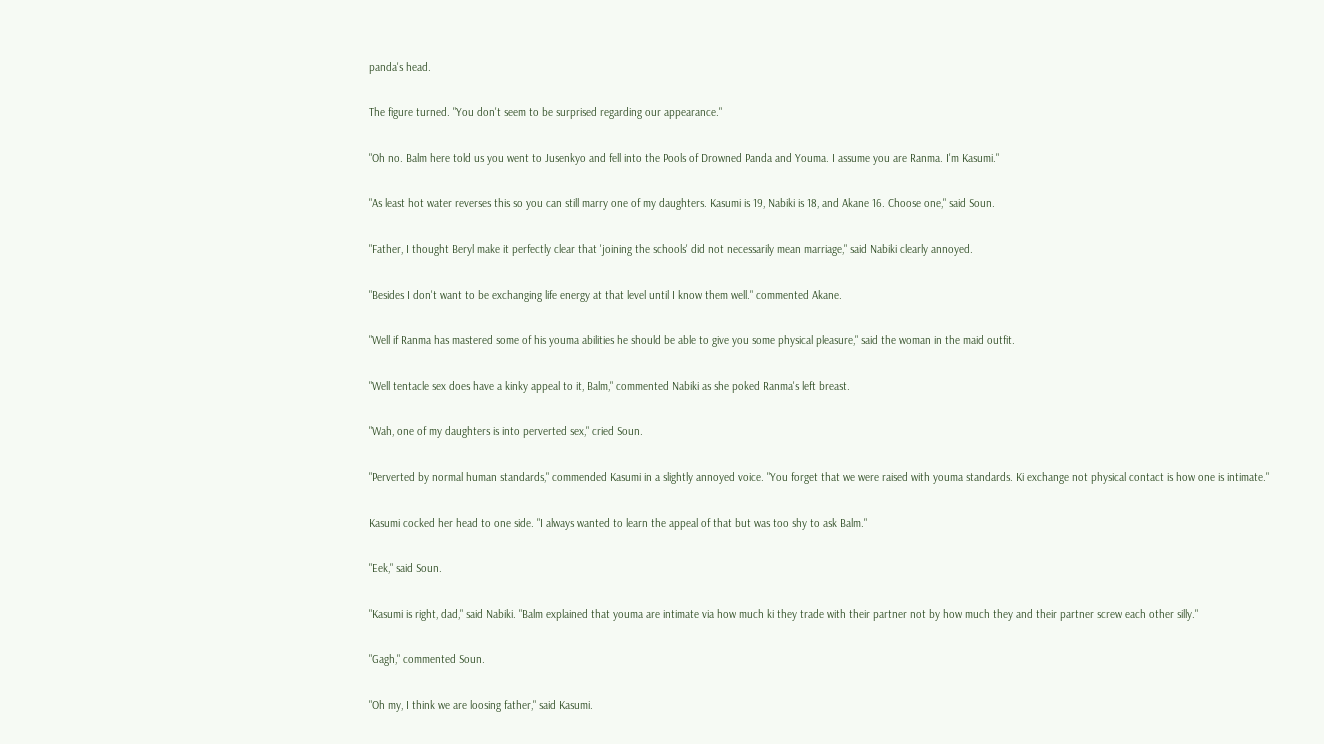panda's head.

The figure turned. "You don't seem to be surprised regarding our appearance."

"Oh no. Balm here told us you went to Jusenkyo and fell into the Pools of Drowned Panda and Youma. I assume you are Ranma. I'm Kasumi."

"As least hot water reverses this so you can still marry one of my daughters. Kasumi is 19, Nabiki is 18, and Akane 16. Choose one," said Soun.

"Father, I thought Beryl make it perfectly clear that 'joining the schools' did not necessarily mean marriage," said Nabiki clearly annoyed.

"Besides I don't want to be exchanging life energy at that level until I know them well." commented Akane.

"Well if Ranma has mastered some of his youma abilities he should be able to give you some physical pleasure," said the woman in the maid outfit.

"Well tentacle sex does have a kinky appeal to it, Balm," commented Nabiki as she poked Ranma's left breast.

"Wah, one of my daughters is into perverted sex," cried Soun.

"Perverted by normal human standards," commended Kasumi in a slightly annoyed voice. "You forget that we were raised with youma standards. Ki exchange not physical contact is how one is intimate."

Kasumi cocked her head to one side. "I always wanted to learn the appeal of that but was too shy to ask Balm."

"Eek," said Soun.

"Kasumi is right, dad," said Nabiki. "Balm explained that youma are intimate via how much ki they trade with their partner not by how much they and their partner screw each other silly."

"Gagh," commented Soun.

"Oh my, I think we are loosing father," said Kasumi.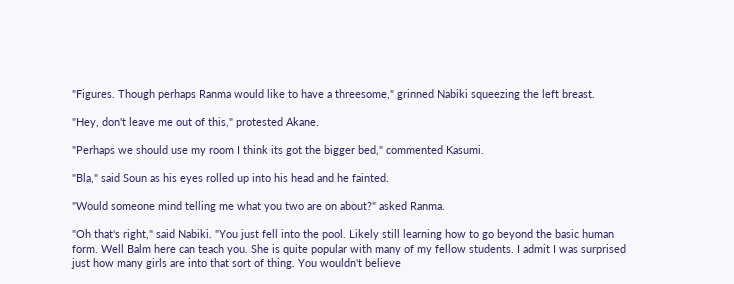"Figures. Though perhaps Ranma would like to have a threesome," grinned Nabiki squeezing the left breast.

"Hey, don't leave me out of this," protested Akane.

"Perhaps we should use my room I think its got the bigger bed," commented Kasumi.

"Bla," said Soun as his eyes rolled up into his head and he fainted.

"Would someone mind telling me what you two are on about?" asked Ranma.

"Oh that's right," said Nabiki. "You just fell into the pool. Likely still learning how to go beyond the basic human form. Well Balm here can teach you. She is quite popular with many of my fellow students. I admit I was surprised just how many girls are into that sort of thing. You wouldn't believe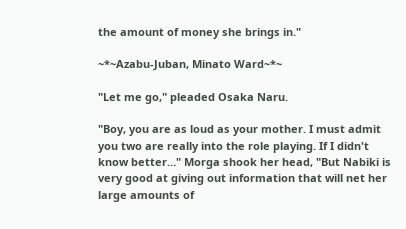the amount of money she brings in."

~*~Azabu-Juban, Minato Ward~*~

"Let me go," pleaded Osaka Naru.

"Boy, you are as loud as your mother. I must admit you two are really into the role playing. If I didn't know better…" Morga shook her head, "But Nabiki is very good at giving out information that will net her large amounts of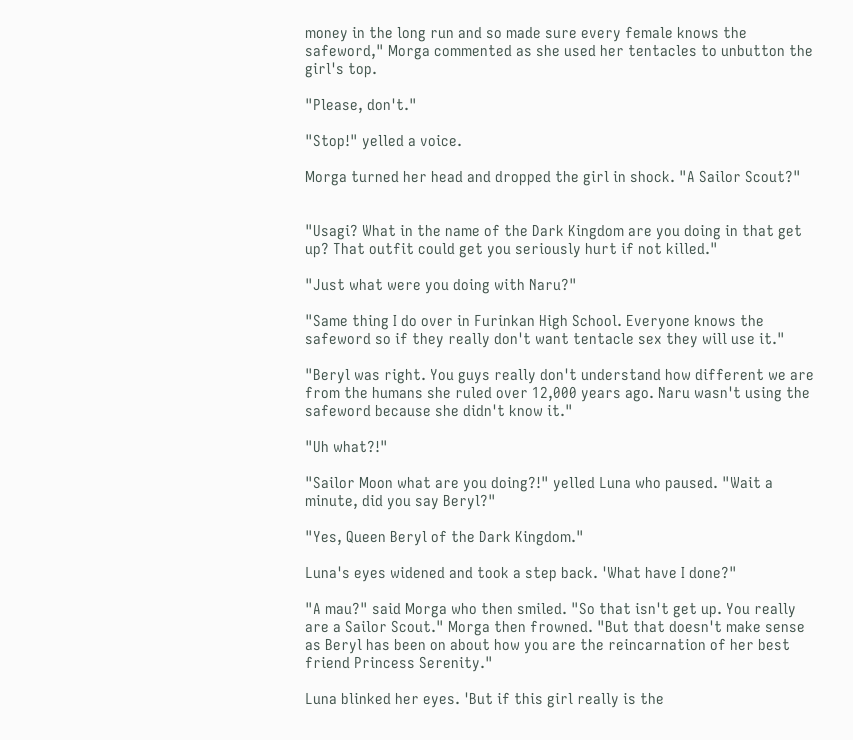money in the long run and so made sure every female knows the safeword," Morga commented as she used her tentacles to unbutton the girl's top.

"Please, don't."

"Stop!" yelled a voice.

Morga turned her head and dropped the girl in shock. "A Sailor Scout?"


"Usagi? What in the name of the Dark Kingdom are you doing in that get up? That outfit could get you seriously hurt if not killed."

"Just what were you doing with Naru?"

"Same thing I do over in Furinkan High School. Everyone knows the safeword so if they really don't want tentacle sex they will use it."

"Beryl was right. You guys really don't understand how different we are from the humans she ruled over 12,000 years ago. Naru wasn't using the safeword because she didn't know it."

"Uh what?!"

"Sailor Moon what are you doing?!" yelled Luna who paused. "Wait a minute, did you say Beryl?"

"Yes, Queen Beryl of the Dark Kingdom."

Luna's eyes widened and took a step back. 'What have I done?"

"A mau?" said Morga who then smiled. "So that isn't get up. You really are a Sailor Scout." Morga then frowned. "But that doesn't make sense as Beryl has been on about how you are the reincarnation of her best friend Princess Serenity."

Luna blinked her eyes. 'But if this girl really is the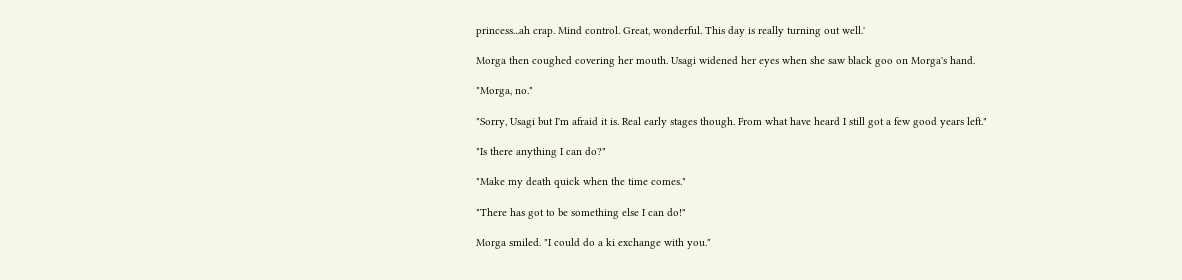princess...ah crap. Mind control. Great, wonderful. This day is really turning out well.'

Morga then coughed covering her mouth. Usagi widened her eyes when she saw black goo on Morga's hand.

"Morga, no."

"Sorry, Usagi but I'm afraid it is. Real early stages though. From what have heard I still got a few good years left."

"Is there anything I can do?"

"Make my death quick when the time comes."

"There has got to be something else I can do!"

Morga smiled. "I could do a ki exchange with you."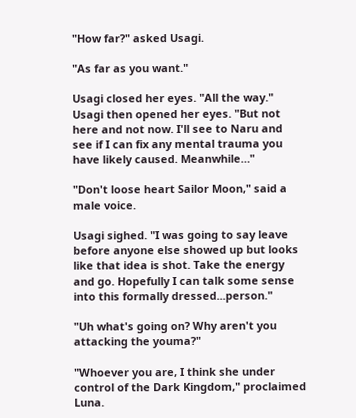"How far?" asked Usagi.

"As far as you want."

Usagi closed her eyes. "All the way." Usagi then opened her eyes. "But not here and not now. I'll see to Naru and see if I can fix any mental trauma you have likely caused. Meanwhile…"

"Don't loose heart Sailor Moon," said a male voice.

Usagi sighed. "I was going to say leave before anyone else showed up but looks like that idea is shot. Take the energy and go. Hopefully I can talk some sense into this formally dressed...person."

"Uh what's going on? Why aren't you attacking the youma?"

"Whoever you are, I think she under control of the Dark Kingdom," proclaimed Luna.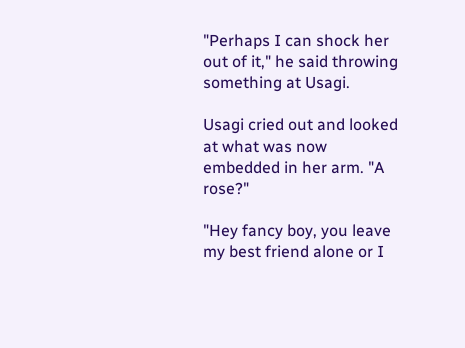"Perhaps I can shock her out of it," he said throwing something at Usagi.

Usagi cried out and looked at what was now embedded in her arm. "A rose?"

"Hey fancy boy, you leave my best friend alone or I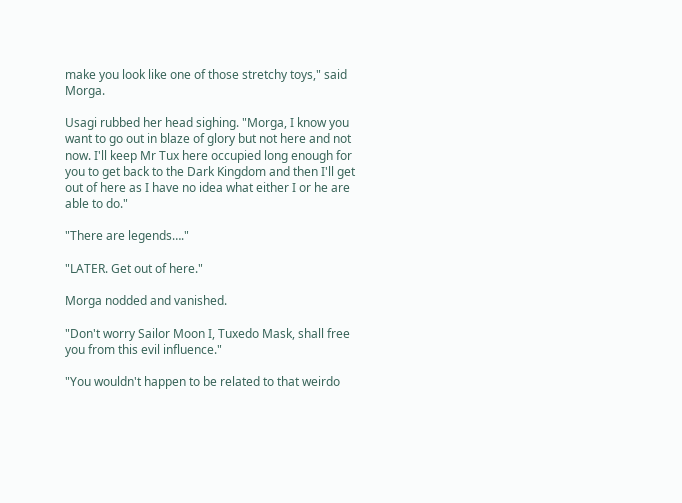make you look like one of those stretchy toys," said Morga.

Usagi rubbed her head sighing. "Morga, I know you want to go out in blaze of glory but not here and not now. I'll keep Mr Tux here occupied long enough for you to get back to the Dark Kingdom and then I'll get out of here as I have no idea what either I or he are able to do."

"There are legends…."

"LATER. Get out of here."

Morga nodded and vanished.

"Don't worry Sailor Moon I, Tuxedo Mask, shall free you from this evil influence."

"You wouldn't happen to be related to that weirdo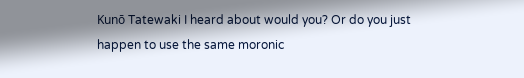Kunō Tatewaki I heard about would you? Or do you just happen to use the same moronic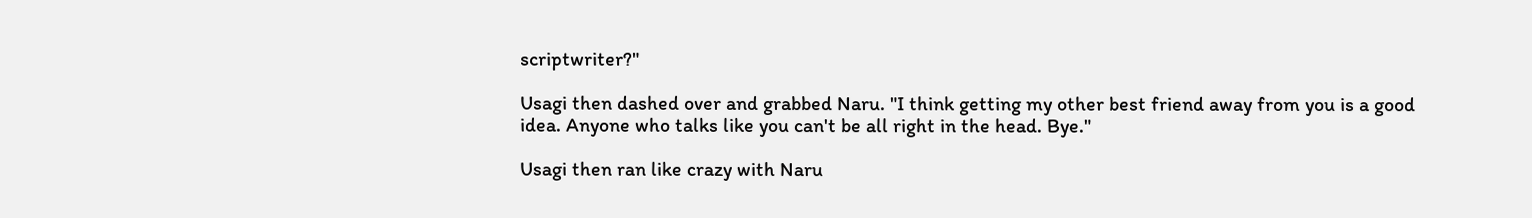scriptwriter?"

Usagi then dashed over and grabbed Naru. "I think getting my other best friend away from you is a good idea. Anyone who talks like you can't be all right in the head. Bye."

Usagi then ran like crazy with Naru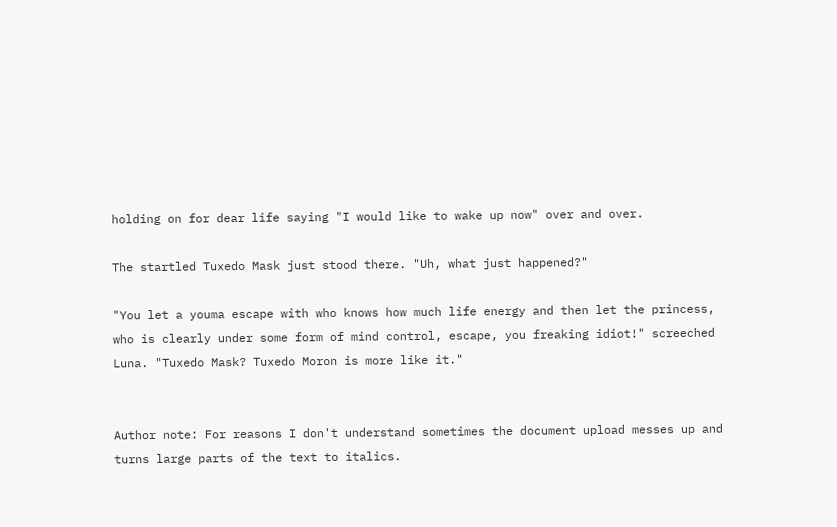holding on for dear life saying "I would like to wake up now" over and over.

The startled Tuxedo Mask just stood there. "Uh, what just happened?"

"You let a youma escape with who knows how much life energy and then let the princess, who is clearly under some form of mind control, escape, you freaking idiot!" screeched Luna. "Tuxedo Mask? Tuxedo Moron is more like it."


Author note: For reasons I don't understand sometimes the document upload messes up and turns large parts of the text to italics.